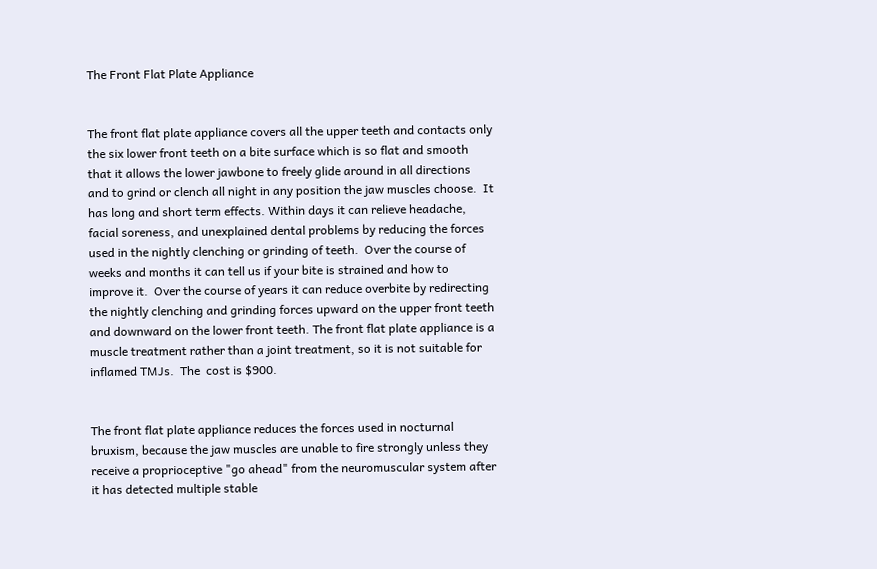The Front Flat Plate Appliance


The front flat plate appliance covers all the upper teeth and contacts only the six lower front teeth on a bite surface which is so flat and smooth that it allows the lower jawbone to freely glide around in all directions and to grind or clench all night in any position the jaw muscles choose.  It has long and short term effects. Within days it can relieve headache, facial soreness, and unexplained dental problems by reducing the forces used in the nightly clenching or grinding of teeth.  Over the course of weeks and months it can tell us if your bite is strained and how to improve it.  Over the course of years it can reduce overbite by redirecting the nightly clenching and grinding forces upward on the upper front teeth and downward on the lower front teeth. The front flat plate appliance is a muscle treatment rather than a joint treatment, so it is not suitable for inflamed TMJs.  The  cost is $900.


The front flat plate appliance reduces the forces used in nocturnal bruxism, because the jaw muscles are unable to fire strongly unless they receive a proprioceptive "go ahead" from the neuromuscular system after it has detected multiple stable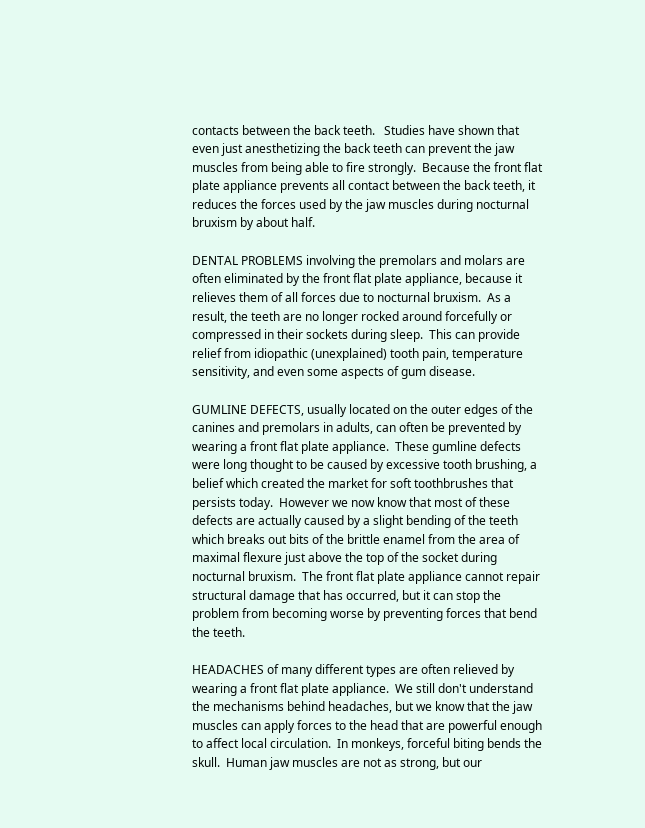contacts between the back teeth.   Studies have shown that even just anesthetizing the back teeth can prevent the jaw muscles from being able to fire strongly.  Because the front flat plate appliance prevents all contact between the back teeth, it reduces the forces used by the jaw muscles during nocturnal bruxism by about half.

DENTAL PROBLEMS involving the premolars and molars are often eliminated by the front flat plate appliance, because it relieves them of all forces due to nocturnal bruxism.  As a result, the teeth are no longer rocked around forcefully or compressed in their sockets during sleep.  This can provide relief from idiopathic (unexplained) tooth pain, temperature sensitivity, and even some aspects of gum disease.

GUMLINE DEFECTS, usually located on the outer edges of the canines and premolars in adults, can often be prevented by wearing a front flat plate appliance.  These gumline defects were long thought to be caused by excessive tooth brushing, a belief which created the market for soft toothbrushes that persists today.  However we now know that most of these defects are actually caused by a slight bending of the teeth which breaks out bits of the brittle enamel from the area of maximal flexure just above the top of the socket during nocturnal bruxism.  The front flat plate appliance cannot repair structural damage that has occurred, but it can stop the problem from becoming worse by preventing forces that bend the teeth.

HEADACHES of many different types are often relieved by wearing a front flat plate appliance.  We still don't understand the mechanisms behind headaches, but we know that the jaw muscles can apply forces to the head that are powerful enough to affect local circulation.  In monkeys, forceful biting bends the skull.  Human jaw muscles are not as strong, but our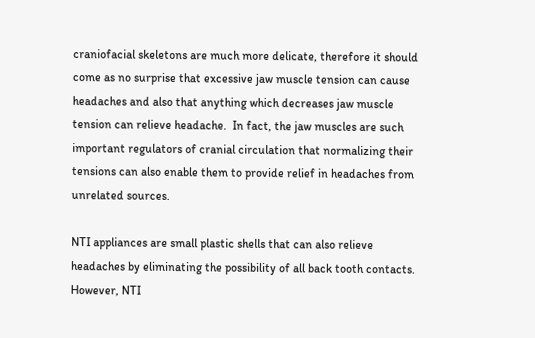craniofacial skeletons are much more delicate, therefore it should come as no surprise that excessive jaw muscle tension can cause headaches and also that anything which decreases jaw muscle tension can relieve headache.  In fact, the jaw muscles are such important regulators of cranial circulation that normalizing their tensions can also enable them to provide relief in headaches from unrelated sources.

NTI appliances are small plastic shells that can also relieve headaches by eliminating the possibility of all back tooth contacts.  However, NTI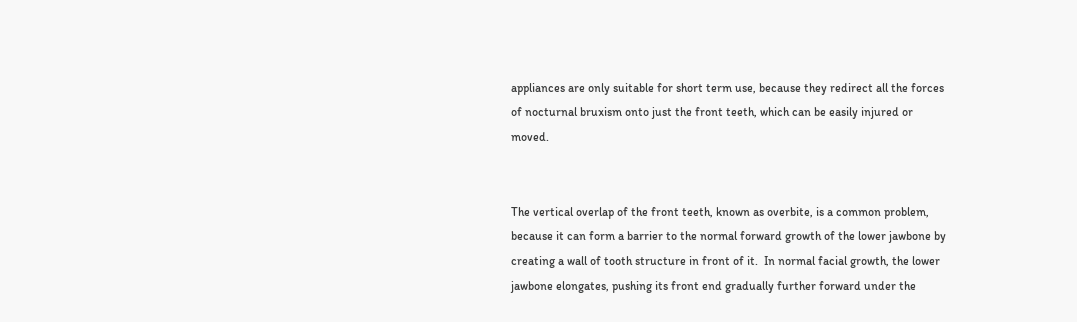appliances are only suitable for short term use, because they redirect all the forces of nocturnal bruxism onto just the front teeth, which can be easily injured or moved.


The vertical overlap of the front teeth, known as overbite, is a common problem, because it can form a barrier to the normal forward growth of the lower jawbone by creating a wall of tooth structure in front of it.  In normal facial growth, the lower jawbone elongates, pushing its front end gradually further forward under the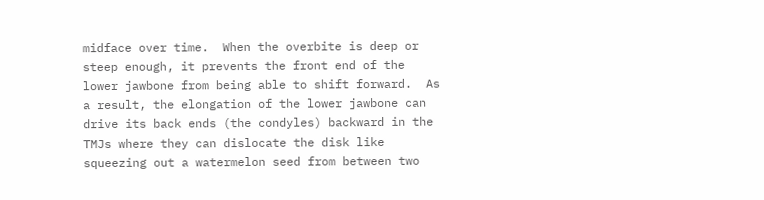midface over time.  When the overbite is deep or steep enough, it prevents the front end of the lower jawbone from being able to shift forward.  As a result, the elongation of the lower jawbone can drive its back ends (the condyles) backward in the TMJs where they can dislocate the disk like squeezing out a watermelon seed from between two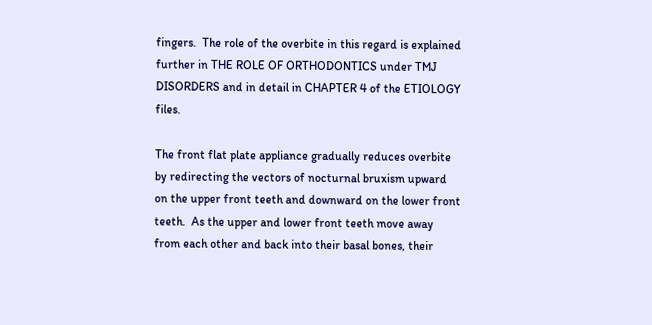fingers.  The role of the overbite in this regard is explained further in THE ROLE OF ORTHODONTICS under TMJ DISORDERS and in detail in CHAPTER 4 of the ETIOLOGY files.

The front flat plate appliance gradually reduces overbite by redirecting the vectors of nocturnal bruxism upward on the upper front teeth and downward on the lower front teeth.  As the upper and lower front teeth move away from each other and back into their basal bones, their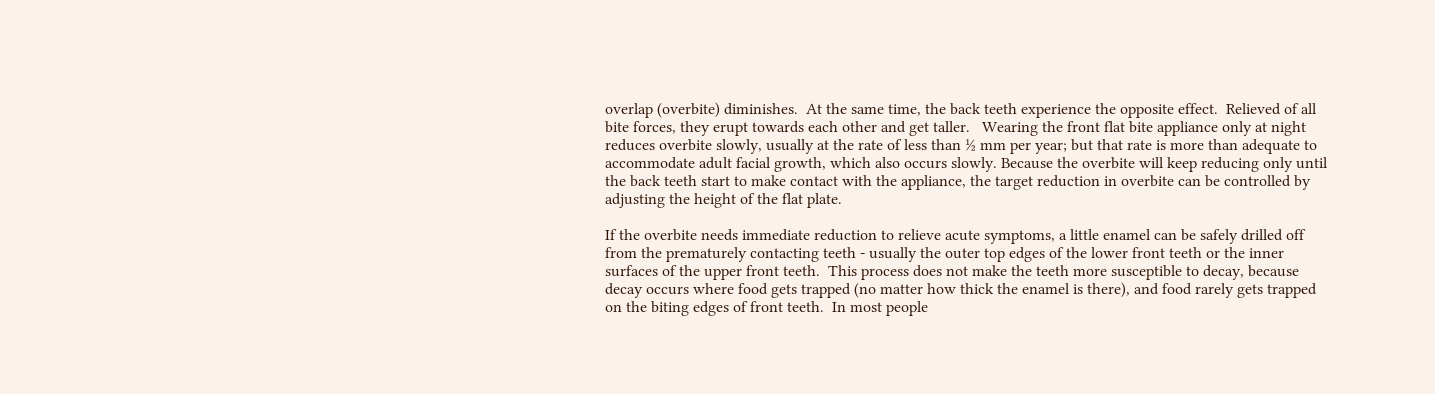overlap (overbite) diminishes.  At the same time, the back teeth experience the opposite effect.  Relieved of all bite forces, they erupt towards each other and get taller.   Wearing the front flat bite appliance only at night reduces overbite slowly, usually at the rate of less than ½ mm per year; but that rate is more than adequate to accommodate adult facial growth, which also occurs slowly. Because the overbite will keep reducing only until the back teeth start to make contact with the appliance, the target reduction in overbite can be controlled by adjusting the height of the flat plate.

If the overbite needs immediate reduction to relieve acute symptoms, a little enamel can be safely drilled off from the prematurely contacting teeth - usually the outer top edges of the lower front teeth or the inner surfaces of the upper front teeth.  This process does not make the teeth more susceptible to decay, because decay occurs where food gets trapped (no matter how thick the enamel is there), and food rarely gets trapped on the biting edges of front teeth.  In most people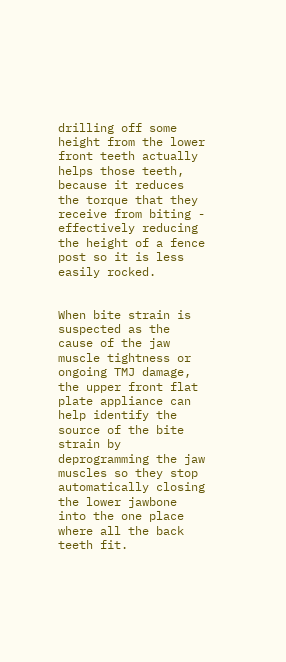drilling off some height from the lower front teeth actually helps those teeth, because it reduces the torque that they receive from biting - effectively reducing the height of a fence post so it is less easily rocked.


When bite strain is suspected as the cause of the jaw muscle tightness or ongoing TMJ damage, the upper front flat plate appliance can help identify the source of the bite strain by deprogramming the jaw muscles so they stop automatically closing the lower jawbone into the one place where all the back teeth fit.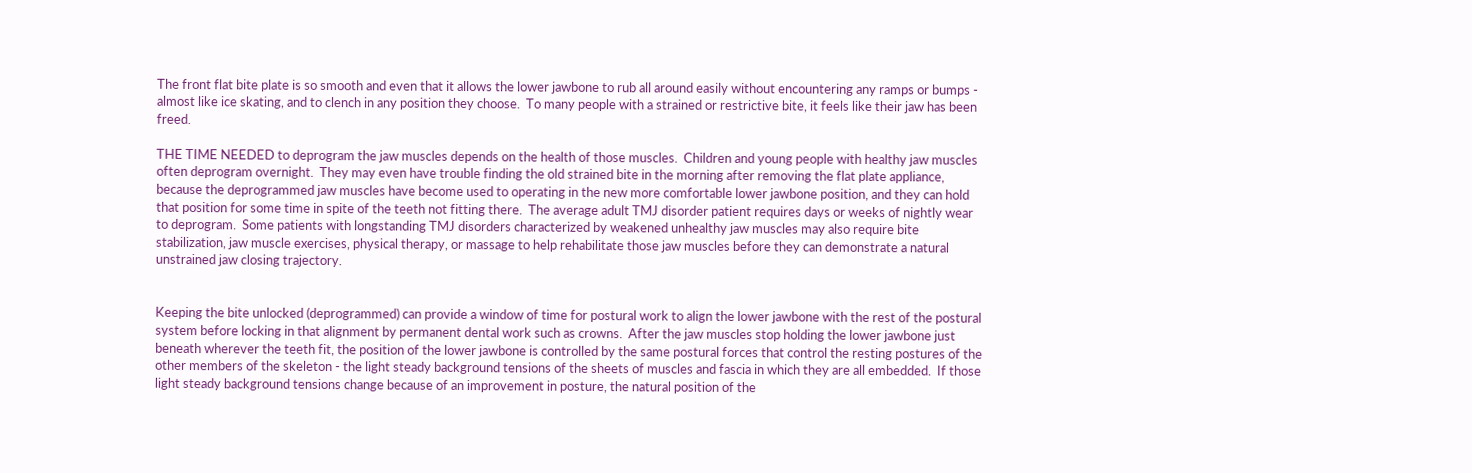The front flat bite plate is so smooth and even that it allows the lower jawbone to rub all around easily without encountering any ramps or bumps - almost like ice skating, and to clench in any position they choose.  To many people with a strained or restrictive bite, it feels like their jaw has been freed.

THE TIME NEEDED to deprogram the jaw muscles depends on the health of those muscles.  Children and young people with healthy jaw muscles often deprogram overnight.  They may even have trouble finding the old strained bite in the morning after removing the flat plate appliance, because the deprogrammed jaw muscles have become used to operating in the new more comfortable lower jawbone position, and they can hold that position for some time in spite of the teeth not fitting there.  The average adult TMJ disorder patient requires days or weeks of nightly wear to deprogram.  Some patients with longstanding TMJ disorders characterized by weakened unhealthy jaw muscles may also require bite stabilization, jaw muscle exercises, physical therapy, or massage to help rehabilitate those jaw muscles before they can demonstrate a natural unstrained jaw closing trajectory.


Keeping the bite unlocked (deprogrammed) can provide a window of time for postural work to align the lower jawbone with the rest of the postural system before locking in that alignment by permanent dental work such as crowns.  After the jaw muscles stop holding the lower jawbone just beneath wherever the teeth fit, the position of the lower jawbone is controlled by the same postural forces that control the resting postures of the other members of the skeleton - the light steady background tensions of the sheets of muscles and fascia in which they are all embedded.  If those light steady background tensions change because of an improvement in posture, the natural position of the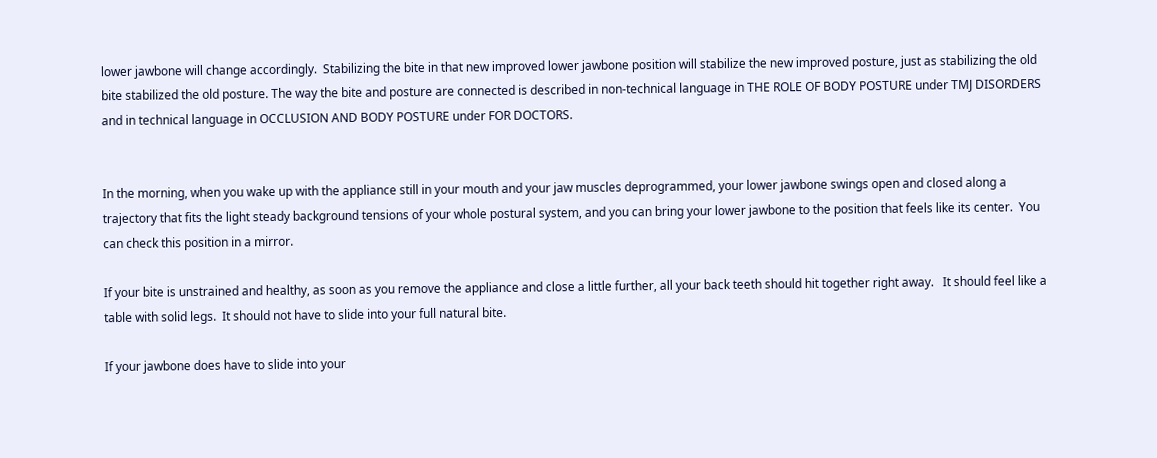lower jawbone will change accordingly.  Stabilizing the bite in that new improved lower jawbone position will stabilize the new improved posture, just as stabilizing the old bite stabilized the old posture. The way the bite and posture are connected is described in non-technical language in THE ROLE OF BODY POSTURE under TMJ DISORDERS and in technical language in OCCLUSION AND BODY POSTURE under FOR DOCTORS.


In the morning, when you wake up with the appliance still in your mouth and your jaw muscles deprogrammed, your lower jawbone swings open and closed along a trajectory that fits the light steady background tensions of your whole postural system, and you can bring your lower jawbone to the position that feels like its center.  You can check this position in a mirror.

If your bite is unstrained and healthy, as soon as you remove the appliance and close a little further, all your back teeth should hit together right away.   It should feel like a table with solid legs.  It should not have to slide into your full natural bite.

If your jawbone does have to slide into your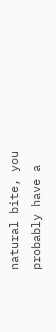natural bite, you probably have a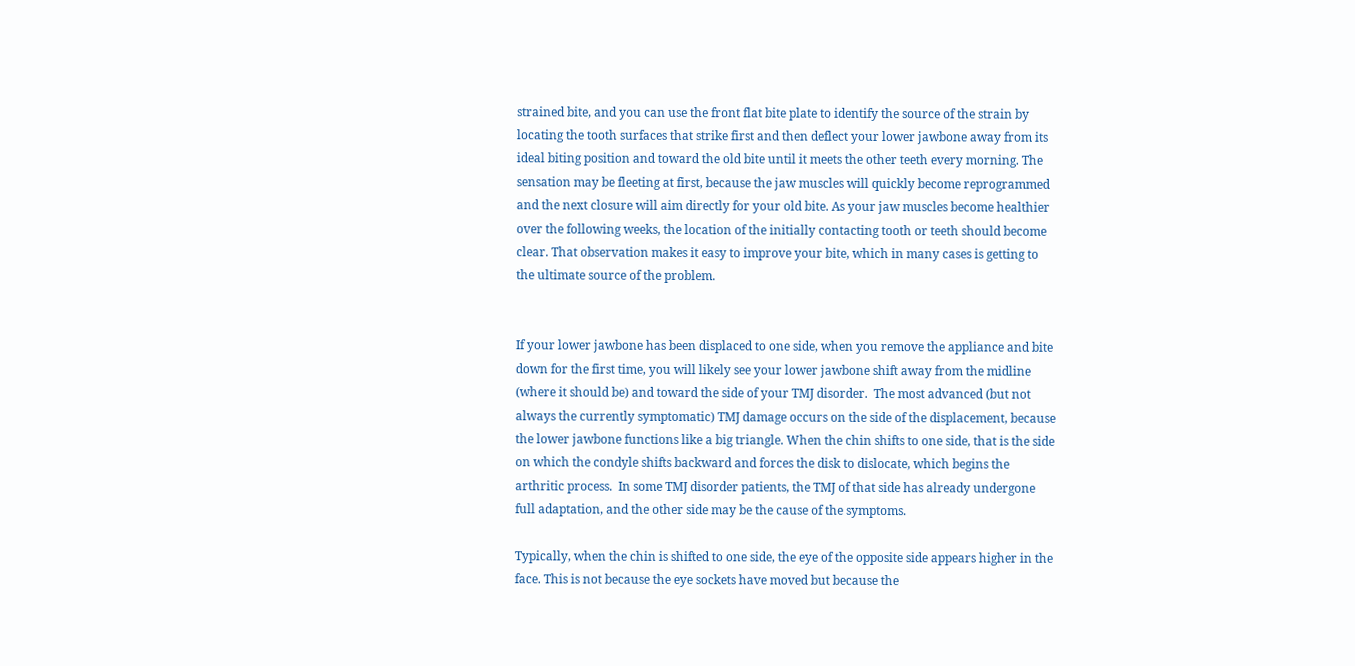strained bite, and you can use the front flat bite plate to identify the source of the strain by locating the tooth surfaces that strike first and then deflect your lower jawbone away from its ideal biting position and toward the old bite until it meets the other teeth every morning. The sensation may be fleeting at first, because the jaw muscles will quickly become reprogrammed and the next closure will aim directly for your old bite. As your jaw muscles become healthier over the following weeks, the location of the initially contacting tooth or teeth should become clear. That observation makes it easy to improve your bite, which in many cases is getting to the ultimate source of the problem.


If your lower jawbone has been displaced to one side, when you remove the appliance and bite down for the first time, you will likely see your lower jawbone shift away from the midline (where it should be) and toward the side of your TMJ disorder.  The most advanced (but not always the currently symptomatic) TMJ damage occurs on the side of the displacement, because the lower jawbone functions like a big triangle. When the chin shifts to one side, that is the side on which the condyle shifts backward and forces the disk to dislocate, which begins the arthritic process.  In some TMJ disorder patients, the TMJ of that side has already undergone full adaptation, and the other side may be the cause of the symptoms.

Typically, when the chin is shifted to one side, the eye of the opposite side appears higher in the face. This is not because the eye sockets have moved but because the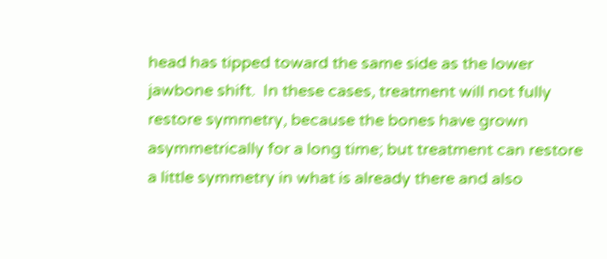head has tipped toward the same side as the lower jawbone shift.  In these cases, treatment will not fully restore symmetry, because the bones have grown asymmetrically for a long time; but treatment can restore a little symmetry in what is already there and also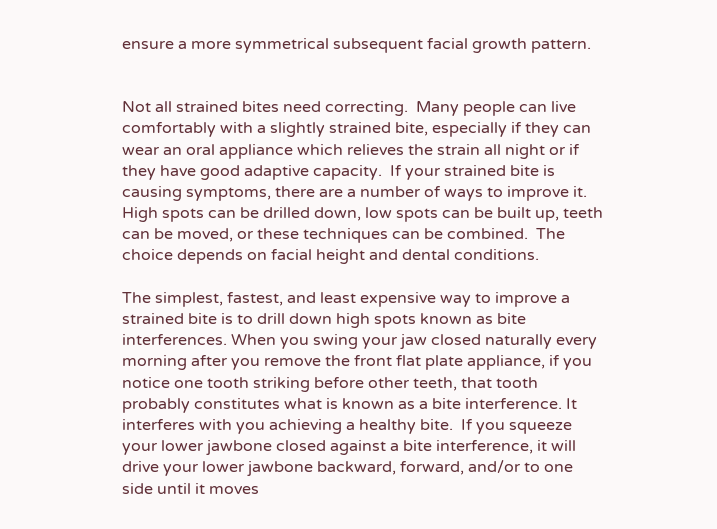ensure a more symmetrical subsequent facial growth pattern.


Not all strained bites need correcting.  Many people can live comfortably with a slightly strained bite, especially if they can wear an oral appliance which relieves the strain all night or if they have good adaptive capacity.  If your strained bite is causing symptoms, there are a number of ways to improve it.   High spots can be drilled down, low spots can be built up, teeth can be moved, or these techniques can be combined.  The choice depends on facial height and dental conditions.

The simplest, fastest, and least expensive way to improve a strained bite is to drill down high spots known as bite interferences. When you swing your jaw closed naturally every morning after you remove the front flat plate appliance, if you notice one tooth striking before other teeth, that tooth probably constitutes what is known as a bite interference. It interferes with you achieving a healthy bite.  If you squeeze your lower jawbone closed against a bite interference, it will drive your lower jawbone backward, forward, and/or to one side until it moves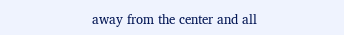away from the center and all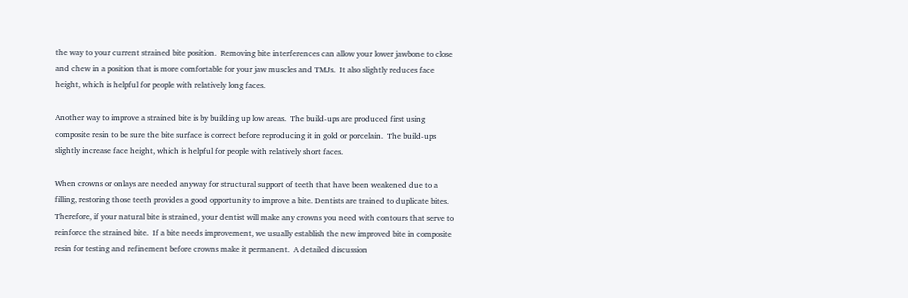the way to your current strained bite position.  Removing bite interferences can allow your lower jawbone to close and chew in a position that is more comfortable for your jaw muscles and TMJs.  It also slightly reduces face height, which is helpful for people with relatively long faces.

Another way to improve a strained bite is by building up low areas.  The build-ups are produced first using composite resin to be sure the bite surface is correct before reproducing it in gold or porcelain.  The build-ups slightly increase face height, which is helpful for people with relatively short faces.

When crowns or onlays are needed anyway for structural support of teeth that have been weakened due to a filling, restoring those teeth provides a good opportunity to improve a bite. Dentists are trained to duplicate bites.  Therefore, if your natural bite is strained, your dentist will make any crowns you need with contours that serve to reinforce the strained bite.  If a bite needs improvement, we usually establish the new improved bite in composite resin for testing and refinement before crowns make it permanent.  A detailed discussion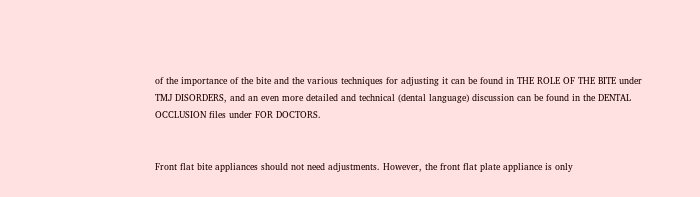of the importance of the bite and the various techniques for adjusting it can be found in THE ROLE OF THE BITE under TMJ DISORDERS, and an even more detailed and technical (dental language) discussion can be found in the DENTAL OCCLUSION files under FOR DOCTORS.


Front flat bite appliances should not need adjustments. However, the front flat plate appliance is only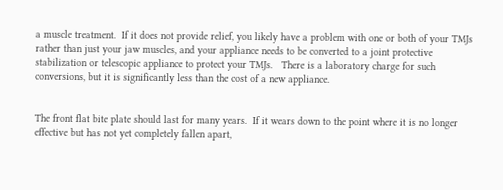a muscle treatment.  If it does not provide relief, you likely have a problem with one or both of your TMJs rather than just your jaw muscles, and your appliance needs to be converted to a joint protective stabilization or telescopic appliance to protect your TMJs.   There is a laboratory charge for such conversions, but it is significantly less than the cost of a new appliance.


The front flat bite plate should last for many years.  If it wears down to the point where it is no longer effective but has not yet completely fallen apart,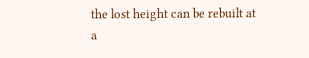the lost height can be rebuilt at a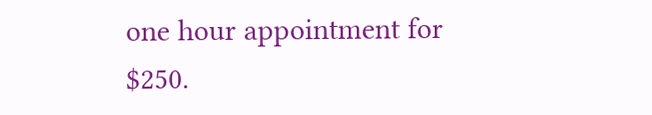one hour appointment for $250.